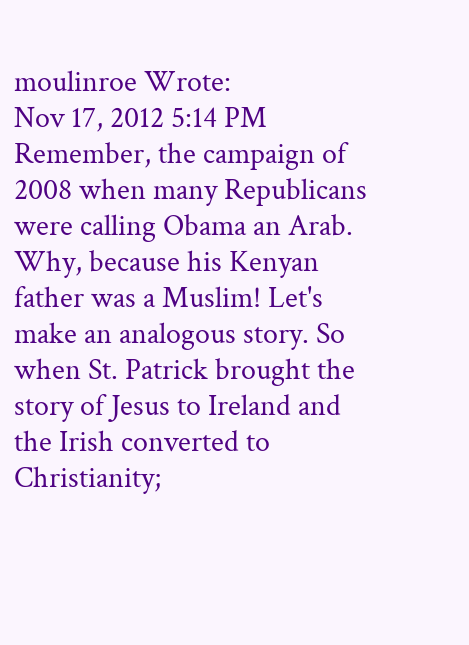moulinroe Wrote:
Nov 17, 2012 5:14 PM
Remember, the campaign of 2008 when many Republicans were calling Obama an Arab. Why, because his Kenyan father was a Muslim! Let's make an analogous story. So when St. Patrick brought the story of Jesus to Ireland and the Irish converted to Christianity;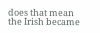does that mean the Irish became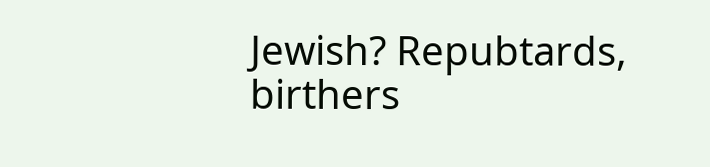Jewish? Repubtards, birthers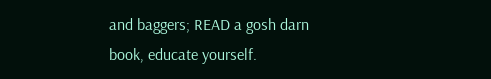and baggers; READ a gosh darn book, educate yourself.